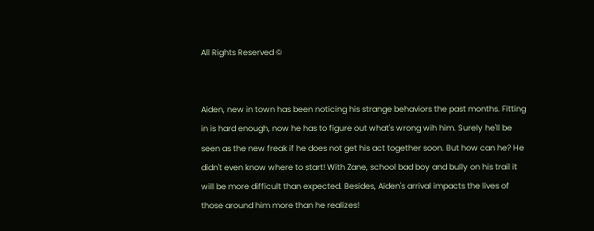All Rights Reserved ©


Aiden, new in town has been noticing his strange behaviors the past months. Fitting in is hard enough, now he has to figure out what's wrong wih him. Surely he'll be seen as the new freak if he does not get his act together soon. But how can he? He didn't even know where to start! With Zane, school bad boy and bully on his trail it will be more difficult than expected. Besides, Aiden's arrival impacts the lives of those around him more than he realizes!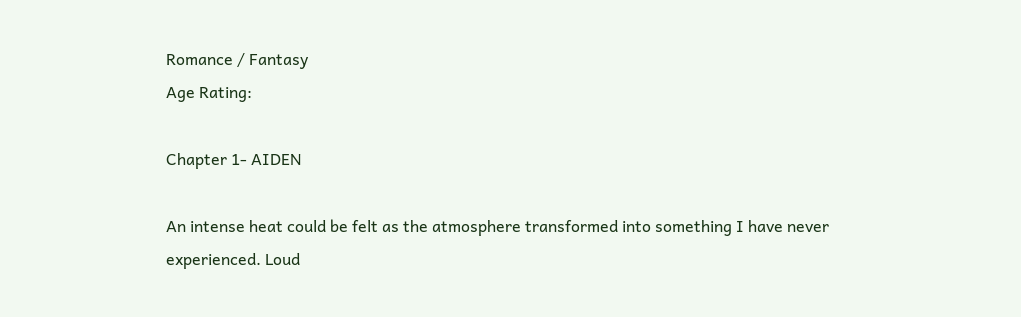Romance / Fantasy
Age Rating:

Chapter 1- AIDEN

An intense heat could be felt as the atmosphere transformed into something I have never experienced. Loud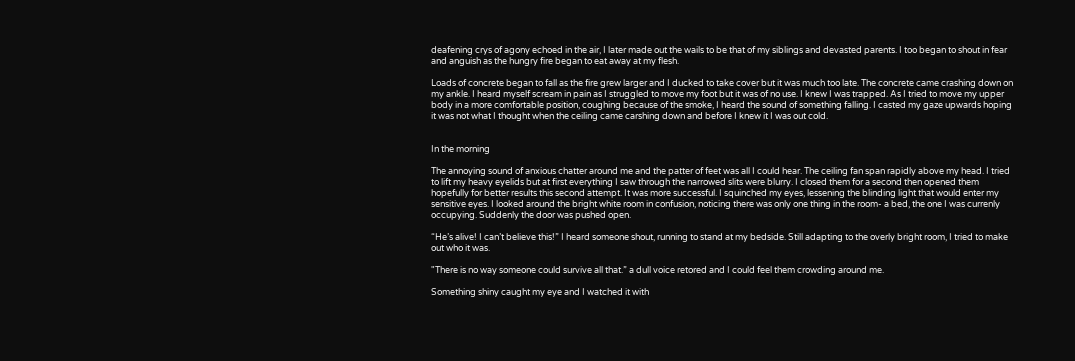deafening crys of agony echoed in the air, I later made out the wails to be that of my siblings and devasted parents. I too began to shout in fear and anguish as the hungry fire began to eat away at my flesh.

Loads of concrete began to fall as the fire grew larger and I ducked to take cover but it was much too late. The concrete came crashing down on my ankle. I heard myself scream in pain as I struggled to move my foot but it was of no use. I knew I was trapped. As I tried to move my upper body in a more comfortable position, coughing because of the smoke, I heard the sound of something falling. I casted my gaze upwards hoping it was not what I thought when the ceiling came carshing down and before I knew it I was out cold.


In the morning

The annoying sound of anxious chatter around me and the patter of feet was all I could hear. The ceiling fan span rapidly above my head. I tried to lift my heavy eyelids but at first everything I saw through the narrowed slits were blurry. I closed them for a second then opened them hopefully for better results this second attempt. It was more successful. I squinched my eyes, lessening the blinding light that would enter my sensitive eyes. I looked around the bright white room in confusion, noticing there was only one thing in the room- a bed, the one I was currenly occupying. Suddenly the door was pushed open.

“He’s alive! I can’t believe this!” I heard someone shout, running to stand at my bedside. Still adapting to the overly bright room, I tried to make out who it was.

"There is no way someone could survive all that.” a dull voice retored and I could feel them crowding around me.

Something shiny caught my eye and I watched it with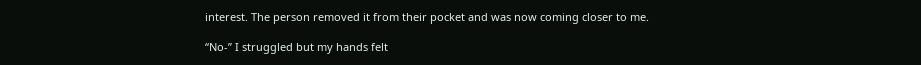interest. The person removed it from their pocket and was now coming closer to me.

“No-” I struggled but my hands felt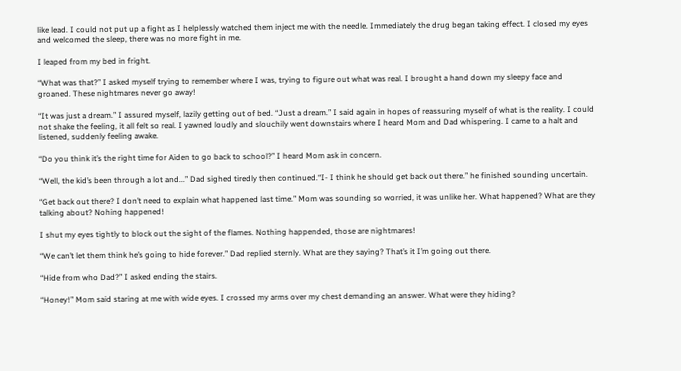like lead. I could not put up a fight as I helplessly watched them inject me with the needle. Immediately the drug began taking effect. I closed my eyes and welcomed the sleep, there was no more fight in me.

I leaped from my bed in fright.

“What was that?” I asked myself trying to remember where I was, trying to figure out what was real. I brought a hand down my sleepy face and groaned. These nightmares never go away!

“It was just a dream.” I assured myself, lazily getting out of bed. “Just a dream.” I said again in hopes of reassuring myself of what is the reality. I could not shake the feeling, it all felt so real. I yawned loudly and slouchily went downstairs where I heard Mom and Dad whispering. I came to a halt and listened, suddenly feeling awake.

“Do you think it’s the right time for Aiden to go back to school?” I heard Mom ask in concern.

“Well, the kid’s been through a lot and...” Dad sighed tiredly then continued.“I- I think he should get back out there.” he finished sounding uncertain.

“Get back out there? I don’t need to explain what happened last time.” Mom was sounding so worried, it was unlike her. What happened? What are they talking about? Nohing happened!

I shut my eyes tightly to block out the sight of the flames. Nothing happended, those are nightmares!

“We can’t let them think he’s going to hide forever.” Dad replied sternly. What are they saying? That’s it I’m going out there.

“Hide from who Dad?” I asked ending the stairs.

“Honey!” Mom said staring at me with wide eyes. I crossed my arms over my chest demanding an answer. What were they hiding?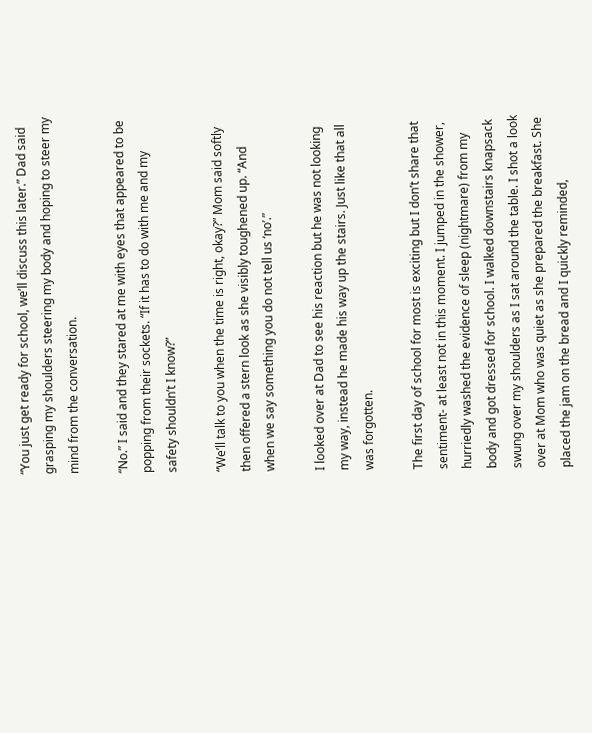“You just get ready for school, we’ll discuss this later.” Dad said grasping my shoulders steering my body and hoping to steer my mind from the conversation.

“No.” I said and they stared at me with eyes that appeared to be popping from their sockets. “If it has to do with me and my safety shouldn’t I know?”

“We’ll talk to you when the time is right, okay?” Mom said softly then offered a stern look as she visibly toughened up. “And when we say something you do not tell us ‘no’.”

I looked over at Dad to see his reaction but he was not looking my way, instead he made his way up the stairs. Just like that all was forgotten.

The first day of school for most is exciting but I don’t share that sentiment- at least not in this moment. I jumped in the shower, hurriedly washed the evidence of sleep (nightmare) from my body and got dressed for school. I walked downstairs knapsack swung over my shoulders as I sat around the table. I shot a look over at Mom who was quiet as she prepared the breakfast. She placed the jam on the bread and I quickly reminded,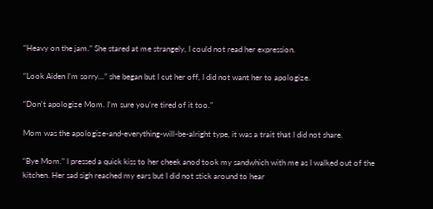“Heavy on the jam.” She stared at me strangely, I could not read her expression.

“Look Aiden I’m sorry...” she began but I cut her off, I did not want her to apologize.

“Don’t apologize Mom. I’m sure you’re tired of it too.”

Mom was the apologize-and-everything-will-be-alright type, it was a trait that I did not share.

“Bye Mom.” I pressed a quick kiss to her cheek anod took my sandwhich with me as I walked out of the kitchen. Her sad sigh reached my ears but I did not stick around to hear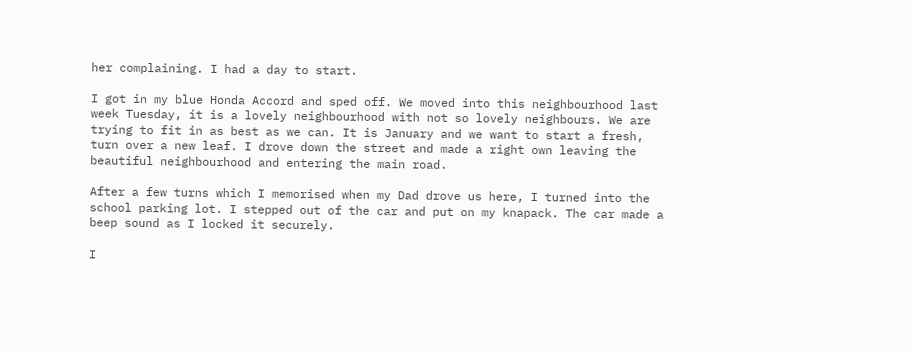her complaining. I had a day to start.

I got in my blue Honda Accord and sped off. We moved into this neighbourhood last week Tuesday, it is a lovely neighbourhood with not so lovely neighbours. We are trying to fit in as best as we can. It is January and we want to start a fresh, turn over a new leaf. I drove down the street and made a right own leaving the beautiful neighbourhood and entering the main road.

After a few turns which I memorised when my Dad drove us here, I turned into the school parking lot. I stepped out of the car and put on my knapack. The car made a beep sound as I locked it securely.

I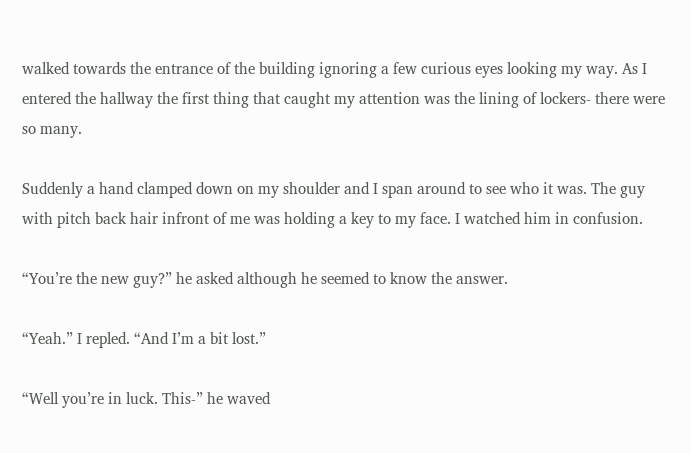walked towards the entrance of the building ignoring a few curious eyes looking my way. As I entered the hallway the first thing that caught my attention was the lining of lockers- there were so many.

Suddenly a hand clamped down on my shoulder and I span around to see who it was. The guy with pitch back hair infront of me was holding a key to my face. I watched him in confusion.

“You’re the new guy?” he asked although he seemed to know the answer.

“Yeah.” I repled. “And I’m a bit lost.”

“Well you’re in luck. This-” he waved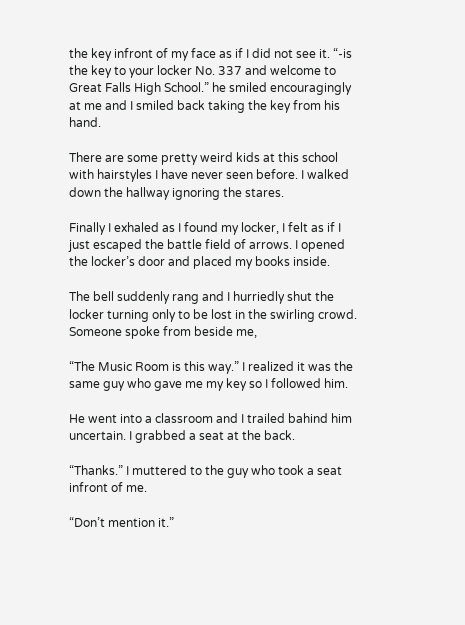the key infront of my face as if I did not see it. “-is the key to your locker No. 337 and welcome to Great Falls High School.” he smiled encouragingly at me and I smiled back taking the key from his hand.

There are some pretty weird kids at this school with hairstyles I have never seen before. I walked down the hallway ignoring the stares.

Finally I exhaled as I found my locker, I felt as if I just escaped the battle field of arrows. I opened the locker’s door and placed my books inside.

The bell suddenly rang and I hurriedly shut the locker turning only to be lost in the swirling crowd. Someone spoke from beside me,

“The Music Room is this way.” I realized it was the same guy who gave me my key so I followed him.

He went into a classroom and I trailed bahind him uncertain. I grabbed a seat at the back.

“Thanks.” I muttered to the guy who took a seat infront of me.

“Don’t mention it.”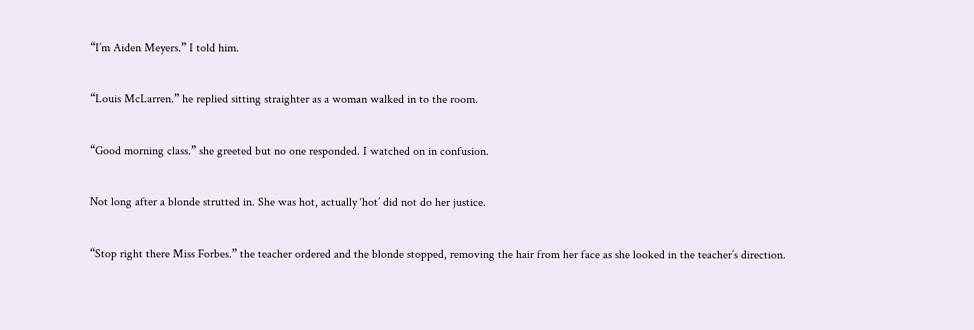“I’m Aiden Meyers.” I told him.

“Louis McLarren.” he replied sitting straighter as a woman walked in to the room.

“Good morning class.” she greeted but no one responded. I watched on in confusion.

Not long after a blonde strutted in. She was hot, actually ‘hot’ did not do her justice.

“Stop right there Miss Forbes.” the teacher ordered and the blonde stopped, removing the hair from her face as she looked in the teacher’s direction.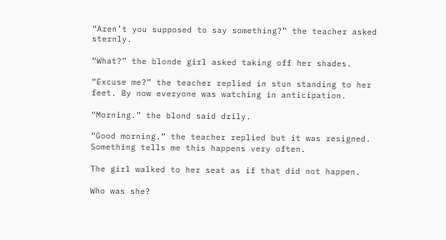“Aren’t you supposed to say something?” the teacher asked sternly.

“What?” the blonde girl asked taking off her shades.

“Excuse me?” the teacher replied in stun standing to her feet. By now everyone was watching in anticipation.

“Morning.” the blond said drily.

“Good morning.” the teacher replied but it was resigned. Something tells me this happens very often.

The girl walked to her seat as if that did not happen.

Who was she?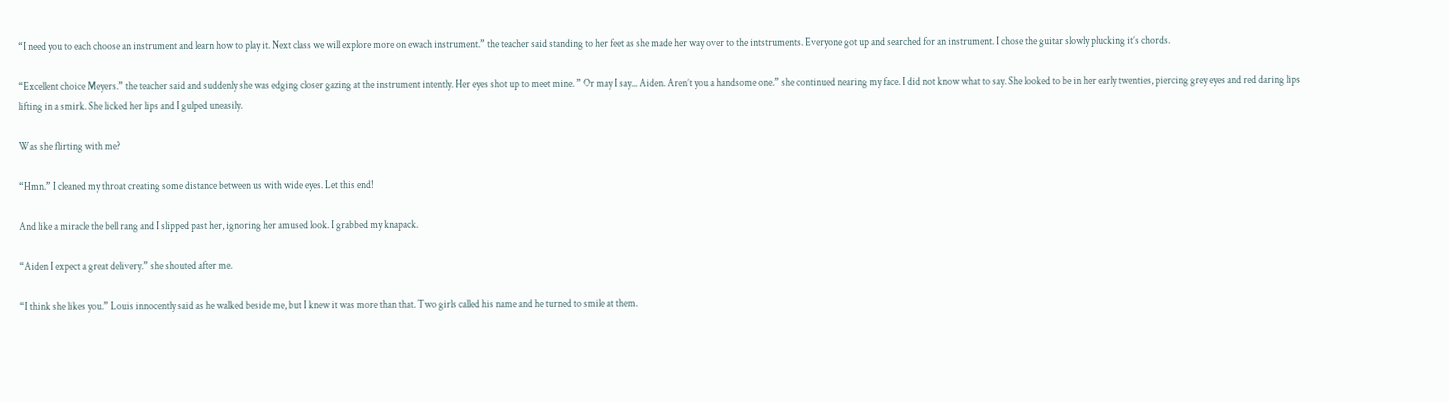“I need you to each choose an instrument and learn how to play it. Next class we will explore more on ewach instrument.” the teacher said standing to her feet as she made her way over to the intstruments. Everyone got up and searched for an instrument. I chose the guitar slowly plucking it’s chords.

“Excellent choice Meyers.” the teacher said and suddenly she was edging closer gazing at the instrument intently. Her eyes shot up to meet mine. ” Or may I say... Aiden. Aren’t you a handsome one.” she continued nearing my face. I did not know what to say. She looked to be in her early twenties, piercing grey eyes and red daring lips lifting in a smirk. She licked her lips and I gulped uneasily.

Was she flirting with me?

“Hmn.” I cleaned my throat creating some distance between us with wide eyes. Let this end!

And like a miracle the bell rang and I slipped past her, ignoring her amused look. I grabbed my knapack.

“Aiden I expect a great delivery.” she shouted after me.

“I think she likes you.” Louis innocently said as he walked beside me, but I knew it was more than that. Two girls called his name and he turned to smile at them.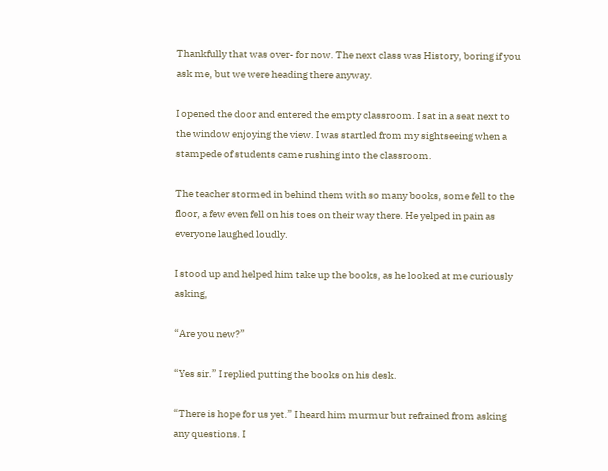Thankfully that was over- for now. The next class was History, boring if you ask me, but we were heading there anyway.

I opened the door and entered the empty classroom. I sat in a seat next to the window enjoying the view. I was startled from my sightseeing when a stampede of students came rushing into the classroom.

The teacher stormed in behind them with so many books, some fell to the floor, a few even fell on his toes on their way there. He yelped in pain as everyone laughed loudly.

I stood up and helped him take up the books, as he looked at me curiously asking,

“Are you new?”

“Yes sir.” I replied putting the books on his desk.

“There is hope for us yet.” I heard him murmur but refrained from asking any questions. I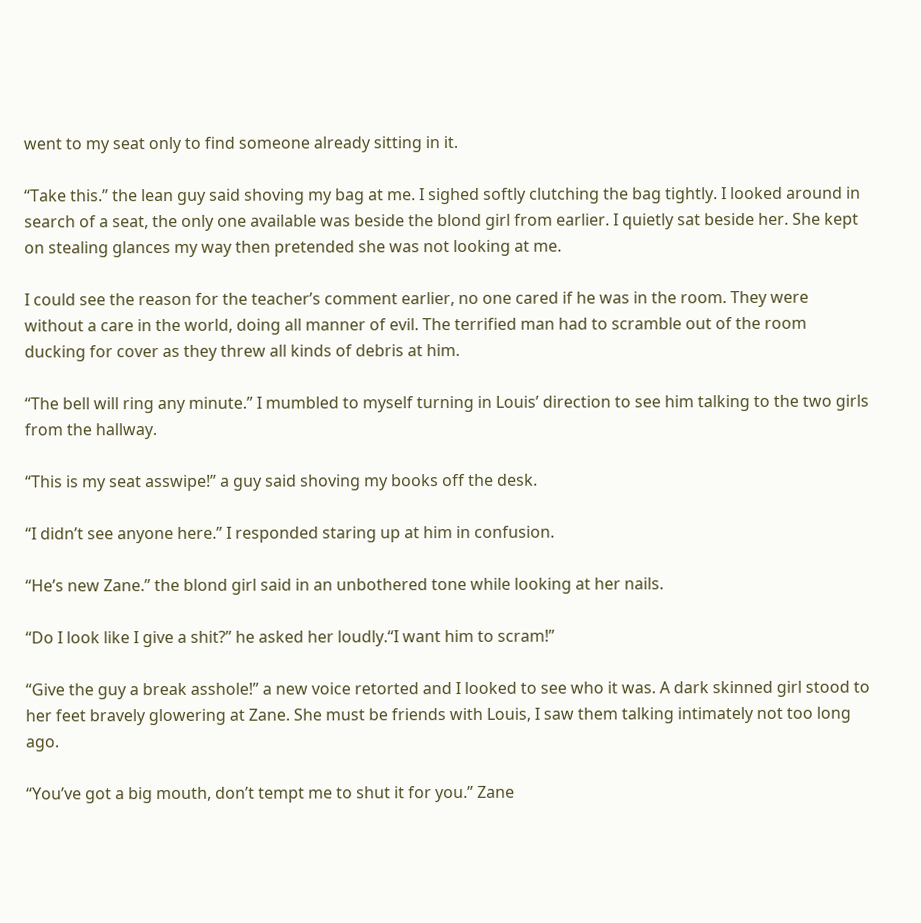went to my seat only to find someone already sitting in it.

“Take this.” the lean guy said shoving my bag at me. I sighed softly clutching the bag tightly. I looked around in search of a seat, the only one available was beside the blond girl from earlier. I quietly sat beside her. She kept on stealing glances my way then pretended she was not looking at me.

I could see the reason for the teacher’s comment earlier, no one cared if he was in the room. They were without a care in the world, doing all manner of evil. The terrified man had to scramble out of the room ducking for cover as they threw all kinds of debris at him.

“The bell will ring any minute.” I mumbled to myself turning in Louis’ direction to see him talking to the two girls from the hallway.

“This is my seat asswipe!” a guy said shoving my books off the desk.

“I didn’t see anyone here.” I responded staring up at him in confusion.

“He’s new Zane.” the blond girl said in an unbothered tone while looking at her nails.

“Do I look like I give a shit?” he asked her loudly.“I want him to scram!”

“Give the guy a break asshole!” a new voice retorted and I looked to see who it was. A dark skinned girl stood to her feet bravely glowering at Zane. She must be friends with Louis, I saw them talking intimately not too long ago.

“You’ve got a big mouth, don’t tempt me to shut it for you.” Zane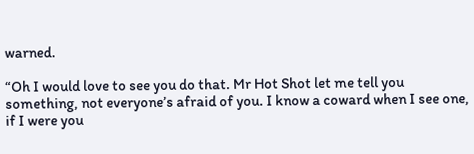warned.

“Oh I would love to see you do that. Mr Hot Shot let me tell you something, not everyone’s afraid of you. I know a coward when I see one, if I were you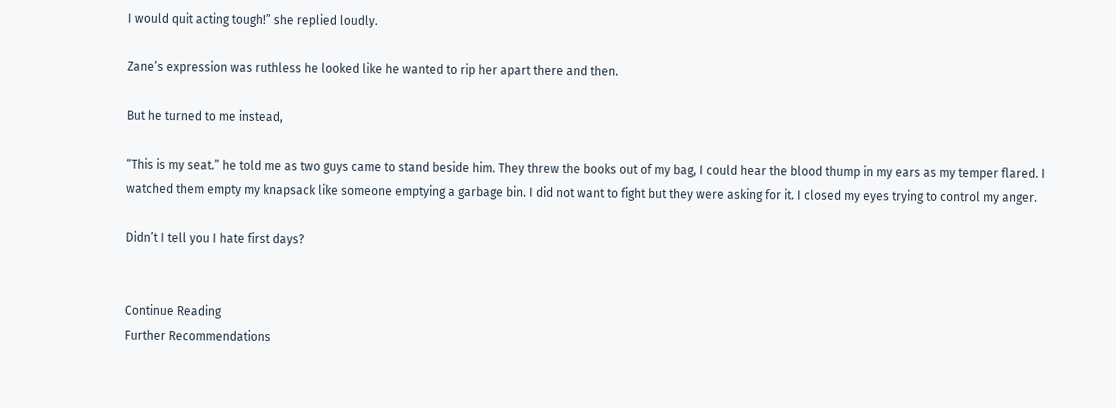I would quit acting tough!” she replied loudly.

Zane’s expression was ruthless he looked like he wanted to rip her apart there and then.

But he turned to me instead,

“This is my seat.” he told me as two guys came to stand beside him. They threw the books out of my bag, I could hear the blood thump in my ears as my temper flared. I watched them empty my knapsack like someone emptying a garbage bin. I did not want to fight but they were asking for it. I closed my eyes trying to control my anger.

Didn’t I tell you I hate first days?


Continue Reading
Further Recommendations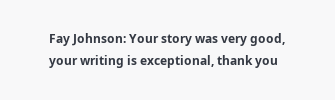Fay Johnson: Your story was very good, your writing is exceptional, thank you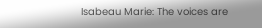Isabeau Marie: The voices are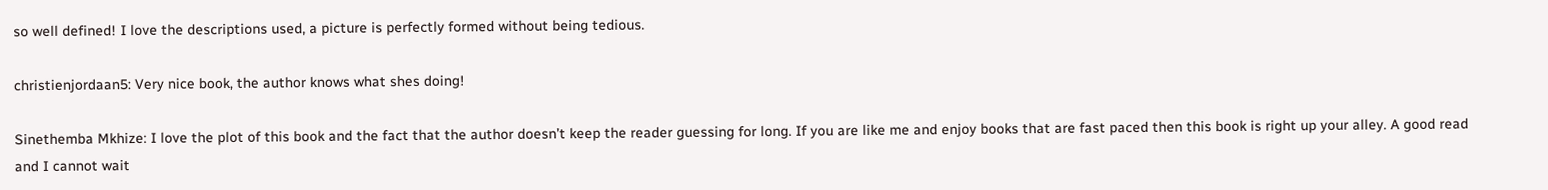so well defined! I love the descriptions used, a picture is perfectly formed without being tedious.

christienjordaan5: Very nice book, the author knows what shes doing!

Sinethemba Mkhize: I love the plot of this book and the fact that the author doesn’t keep the reader guessing for long. If you are like me and enjoy books that are fast paced then this book is right up your alley. A good read and I cannot wait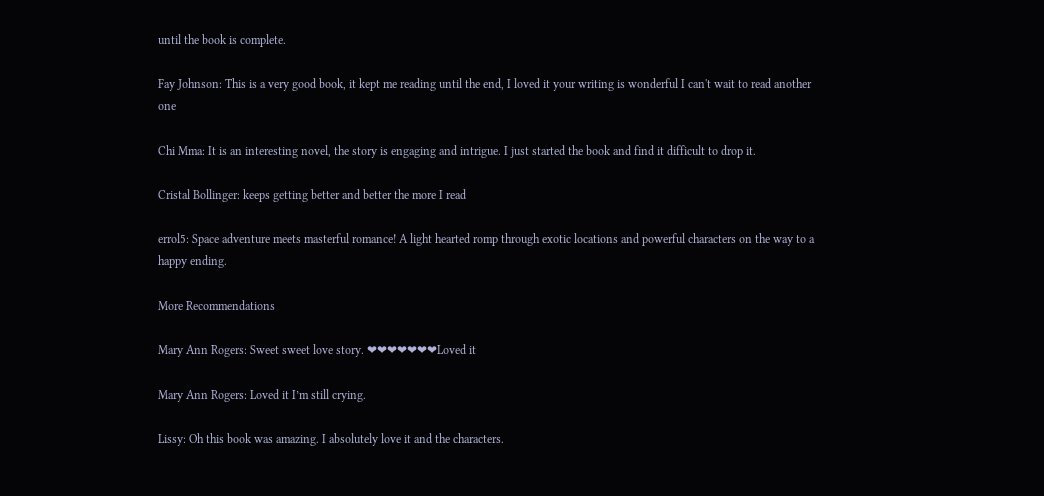until the book is complete.

Fay Johnson: This is a very good book, it kept me reading until the end, I loved it your writing is wonderful I can't wait to read another one

Chi Mma: It is an interesting novel, the story is engaging and intrigue. I just started the book and find it difficult to drop it.

Cristal Bollinger: keeps getting better and better the more I read

errol5: Space adventure meets masterful romance! A light hearted romp through exotic locations and powerful characters on the way to a happy ending.

More Recommendations

Mary Ann Rogers: Sweet sweet love story. ❤❤❤❤❤❤❤Loved it

Mary Ann Rogers: Loved it I’m still crying.

Lissy: Oh this book was amazing. I absolutely love it and the characters.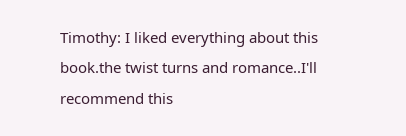Timothy: I liked everything about this book.the twist turns and romance..I'll recommend this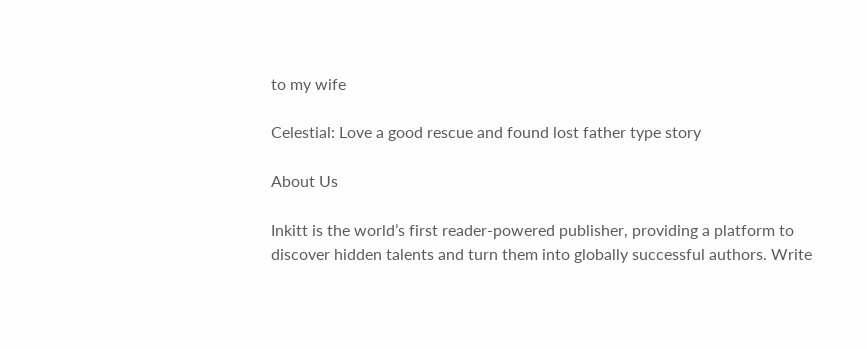to my wife

Celestial: Love a good rescue and found lost father type story

About Us

Inkitt is the world’s first reader-powered publisher, providing a platform to discover hidden talents and turn them into globally successful authors. Write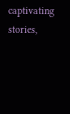captivating stories,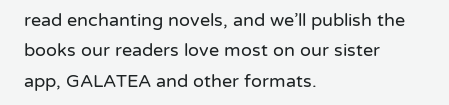read enchanting novels, and we’ll publish the books our readers love most on our sister app, GALATEA and other formats.